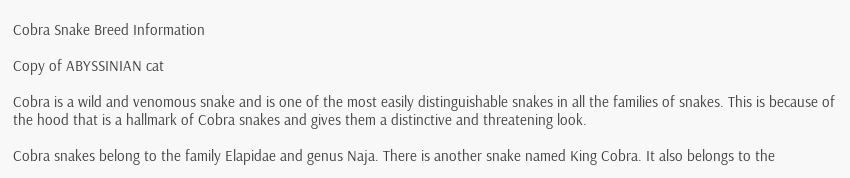Cobra Snake Breed Information

Copy of ABYSSINIAN cat

Cobra is a wild and venomous snake and is one of the most easily distinguishable snakes in all the families of snakes. This is because of the hood that is a hallmark of Cobra snakes and gives them a distinctive and threatening look.

Cobra snakes belong to the family Elapidae and genus Naja. There is another snake named King Cobra. It also belongs to the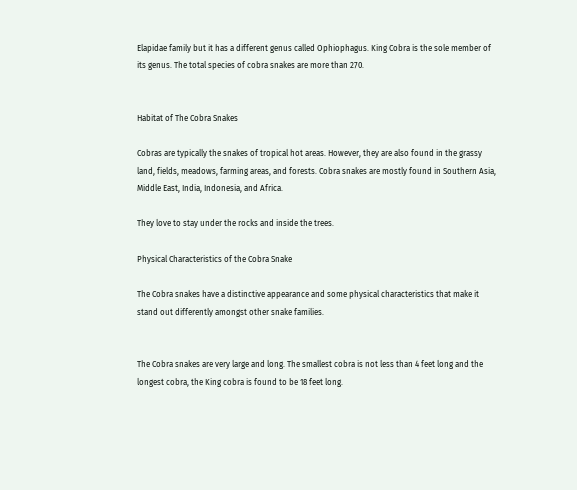Elapidae family but it has a different genus called Ophiophagus. King Cobra is the sole member of its genus. The total species of cobra snakes are more than 270.


Habitat of The Cobra Snakes

Cobras are typically the snakes of tropical hot areas. However, they are also found in the grassy land, fields, meadows, farming areas, and forests. Cobra snakes are mostly found in Southern Asia, Middle East, India, Indonesia, and Africa.

They love to stay under the rocks and inside the trees.

Physical Characteristics of the Cobra Snake

The Cobra snakes have a distinctive appearance and some physical characteristics that make it stand out differently amongst other snake families.


The Cobra snakes are very large and long. The smallest cobra is not less than 4 feet long and the longest cobra, the King cobra is found to be 18 feet long.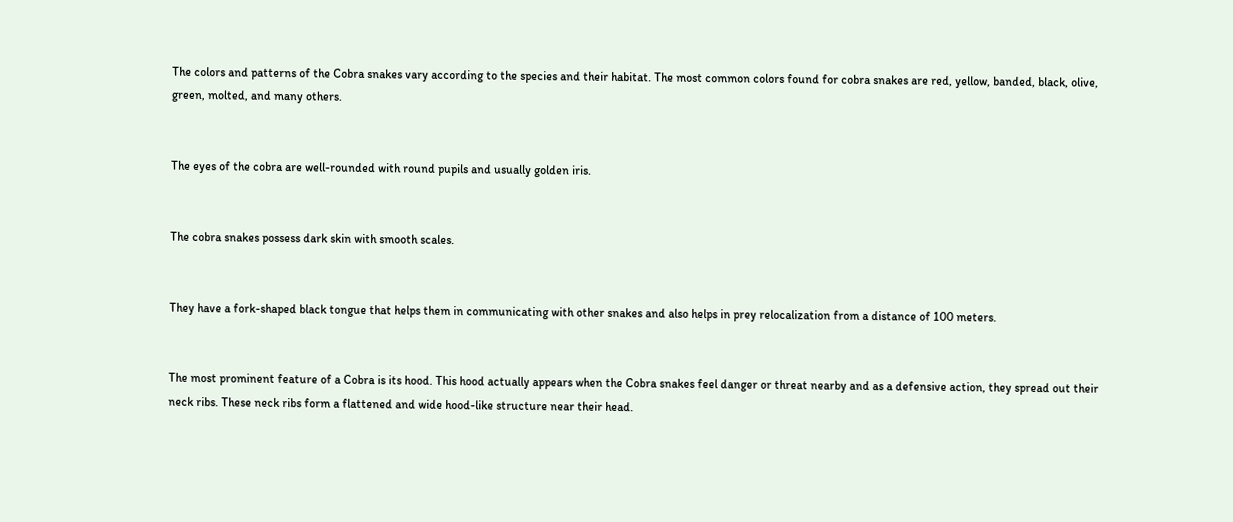The colors and patterns of the Cobra snakes vary according to the species and their habitat. The most common colors found for cobra snakes are red, yellow, banded, black, olive, green, molted, and many others.


The eyes of the cobra are well-rounded with round pupils and usually golden iris.


The cobra snakes possess dark skin with smooth scales.


They have a fork-shaped black tongue that helps them in communicating with other snakes and also helps in prey relocalization from a distance of 100 meters.


The most prominent feature of a Cobra is its hood. This hood actually appears when the Cobra snakes feel danger or threat nearby and as a defensive action, they spread out their neck ribs. These neck ribs form a flattened and wide hood-like structure near their head.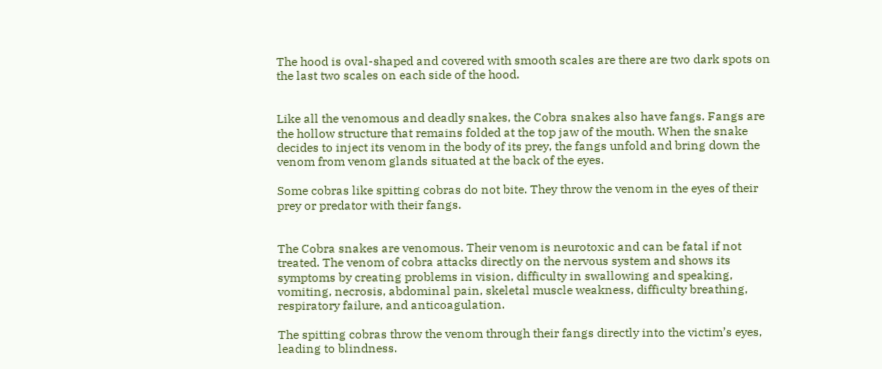The hood is oval-shaped and covered with smooth scales are there are two dark spots on the last two scales on each side of the hood.


Like all the venomous and deadly snakes, the Cobra snakes also have fangs. Fangs are the hollow structure that remains folded at the top jaw of the mouth. When the snake decides to inject its venom in the body of its prey, the fangs unfold and bring down the venom from venom glands situated at the back of the eyes.

Some cobras like spitting cobras do not bite. They throw the venom in the eyes of their prey or predator with their fangs.


The Cobra snakes are venomous. Their venom is neurotoxic and can be fatal if not treated. The venom of cobra attacks directly on the nervous system and shows its symptoms by creating problems in vision, difficulty in swallowing and speaking, vomiting, necrosis, abdominal pain, skeletal muscle weakness, difficulty breathing, respiratory failure, and anticoagulation.

The spitting cobras throw the venom through their fangs directly into the victim’s eyes, leading to blindness.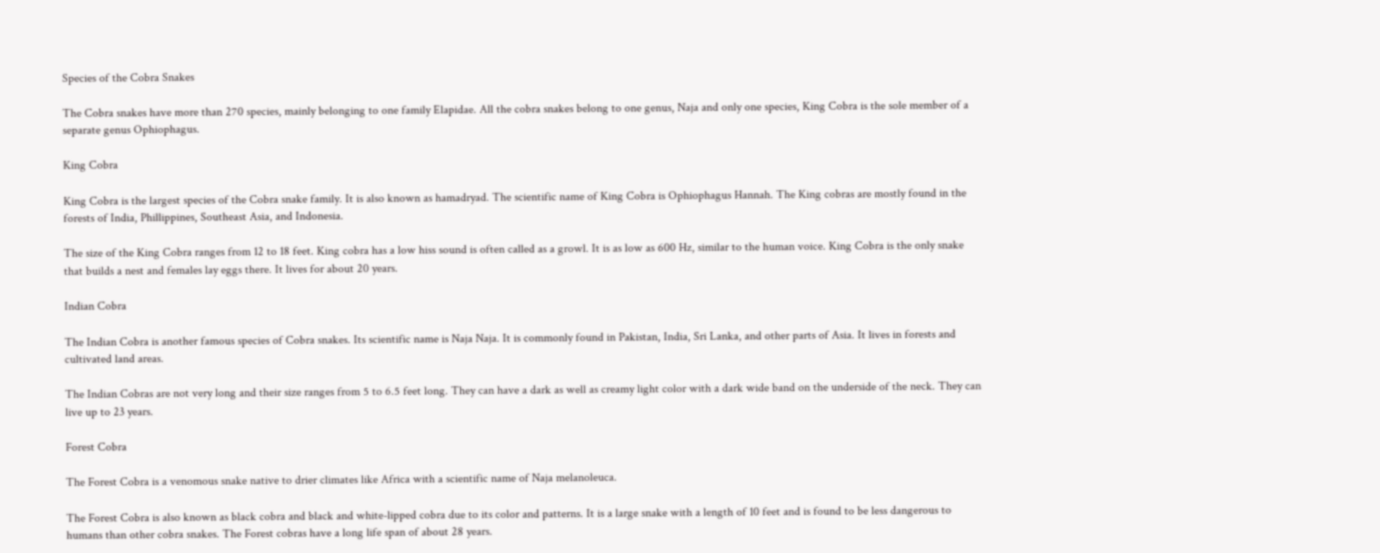Species of the Cobra Snakes

The Cobra snakes have more than 270 species, mainly belonging to one family Elapidae. All the cobra snakes belong to one genus, Naja and only one species, King Cobra is the sole member of a separate genus Ophiophagus.

King Cobra

King Cobra is the largest species of the Cobra snake family. It is also known as hamadryad. The scientific name of King Cobra is Ophiophagus Hannah. The King cobras are mostly found in the forests of India, Phillippines, Southeast Asia, and Indonesia.

The size of the King Cobra ranges from 12 to 18 feet. King cobra has a low hiss sound is often called as a growl. It is as low as 600 Hz, similar to the human voice. King Cobra is the only snake that builds a nest and females lay eggs there. It lives for about 20 years.

Indian Cobra

The Indian Cobra is another famous species of Cobra snakes. Its scientific name is Naja Naja. It is commonly found in Pakistan, India, Sri Lanka, and other parts of Asia. It lives in forests and cultivated land areas.

The Indian Cobras are not very long and their size ranges from 5 to 6.5 feet long. They can have a dark as well as creamy light color with a dark wide band on the underside of the neck. They can live up to 23 years.

Forest Cobra

The Forest Cobra is a venomous snake native to drier climates like Africa with a scientific name of Naja melanoleuca.

The Forest Cobra is also known as black cobra and black and white-lipped cobra due to its color and patterns. It is a large snake with a length of 10 feet and is found to be less dangerous to humans than other cobra snakes. The Forest cobras have a long life span of about 28 years.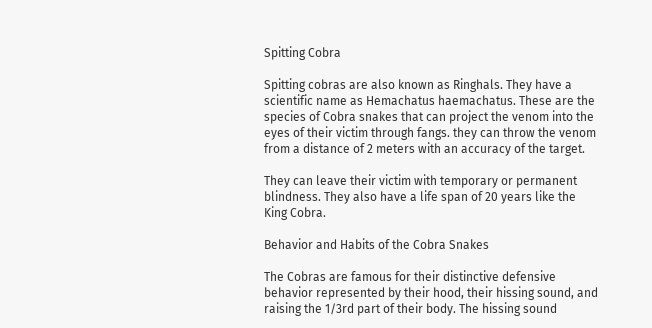Spitting Cobra

Spitting cobras are also known as Ringhals. They have a scientific name as Hemachatus haemachatus. These are the species of Cobra snakes that can project the venom into the eyes of their victim through fangs. they can throw the venom from a distance of 2 meters with an accuracy of the target.

They can leave their victim with temporary or permanent blindness. They also have a life span of 20 years like the King Cobra.

Behavior and Habits of the Cobra Snakes

The Cobras are famous for their distinctive defensive behavior represented by their hood, their hissing sound, and raising the 1/3rd part of their body. The hissing sound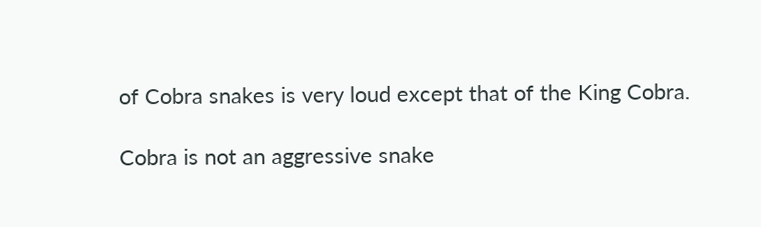of Cobra snakes is very loud except that of the King Cobra.

Cobra is not an aggressive snake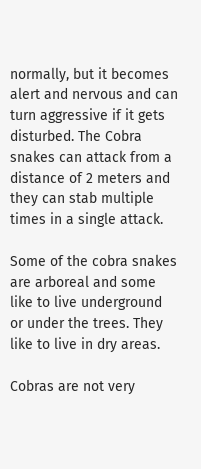normally, but it becomes alert and nervous and can turn aggressive if it gets disturbed. The Cobra snakes can attack from a distance of 2 meters and they can stab multiple times in a single attack.

Some of the cobra snakes are arboreal and some like to live underground or under the trees. They like to live in dry areas.

Cobras are not very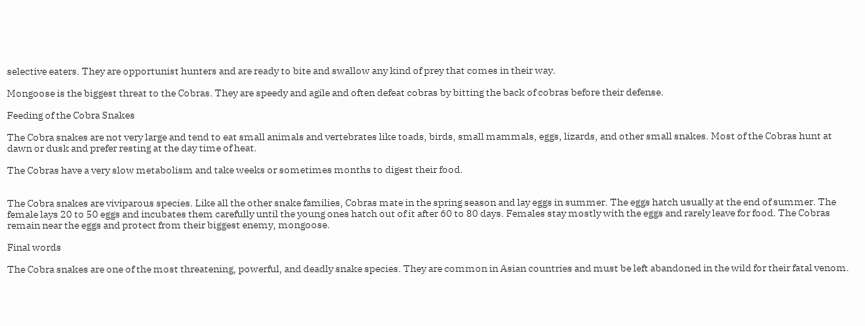selective eaters. They are opportunist hunters and are ready to bite and swallow any kind of prey that comes in their way.

Mongoose is the biggest threat to the Cobras. They are speedy and agile and often defeat cobras by bitting the back of cobras before their defense.

Feeding of the Cobra Snakes

The Cobra snakes are not very large and tend to eat small animals and vertebrates like toads, birds, small mammals, eggs, lizards, and other small snakes. Most of the Cobras hunt at dawn or dusk and prefer resting at the day time of heat.

The Cobras have a very slow metabolism and take weeks or sometimes months to digest their food.


The Cobra snakes are viviparous species. Like all the other snake families, Cobras mate in the spring season and lay eggs in summer. The eggs hatch usually at the end of summer. The female lays 20 to 50 eggs and incubates them carefully until the young ones hatch out of it after 60 to 80 days. Females stay mostly with the eggs and rarely leave for food. The Cobras remain near the eggs and protect from their biggest enemy, mongoose.

Final words

The Cobra snakes are one of the most threatening, powerful, and deadly snake species. They are common in Asian countries and must be left abandoned in the wild for their fatal venom.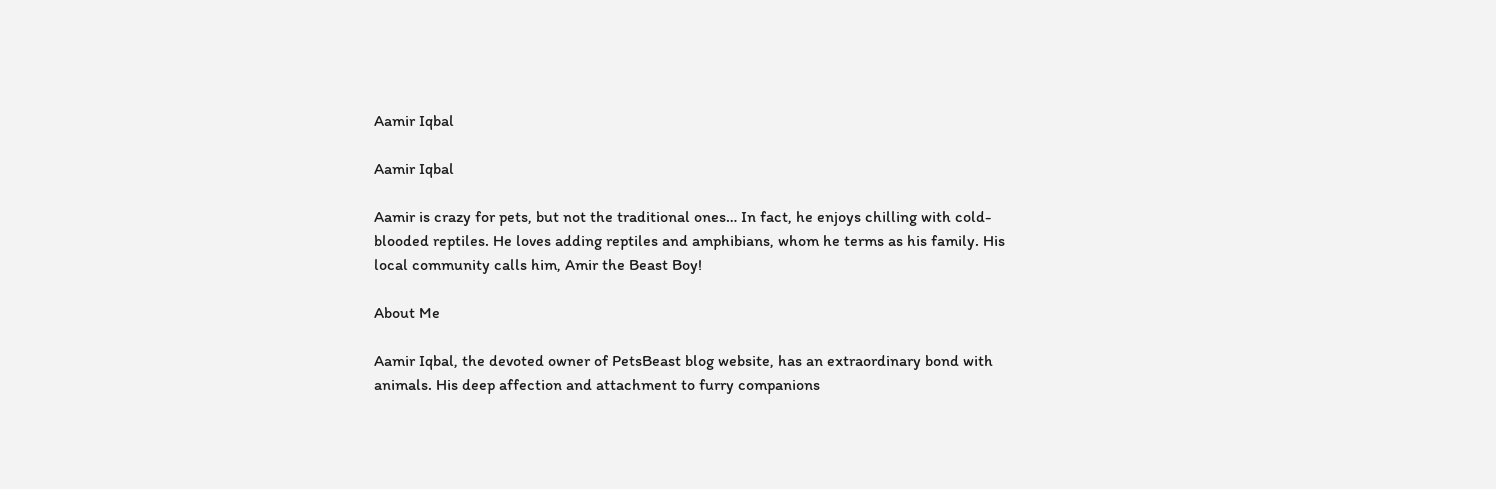Aamir Iqbal

Aamir Iqbal

Aamir is crazy for pets, but not the traditional ones… In fact, he enjoys chilling with cold-blooded reptiles. He loves adding reptiles and amphibians, whom he terms as his family. His local community calls him, Amir the Beast Boy!

About Me

Aamir Iqbal, the devoted owner of PetsBeast blog website, has an extraordinary bond with animals. His deep affection and attachment to furry companions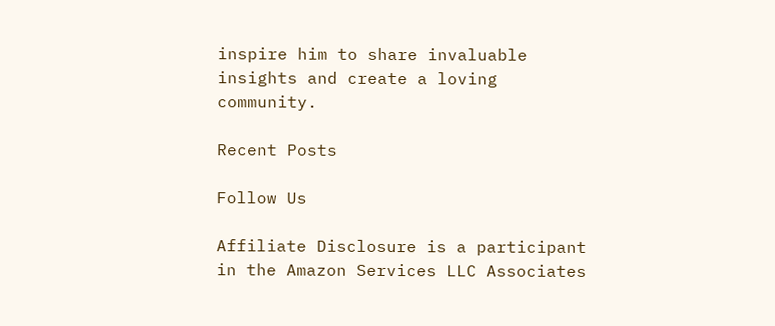inspire him to share invaluable insights and create a loving community.

Recent Posts

Follow Us

Affiliate Disclosure is a participant in the Amazon Services LLC Associates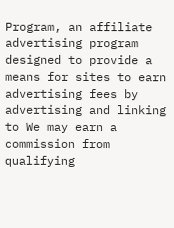Program, an affiliate advertising program designed to provide a means for sites to earn advertising fees by advertising and linking to We may earn a commission from qualifying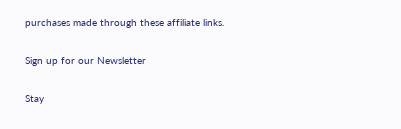purchases made through these affiliate links.

Sign up for our Newsletter

Stay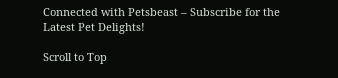Connected with Petsbeast – Subscribe for the Latest Pet Delights!

Scroll to Top